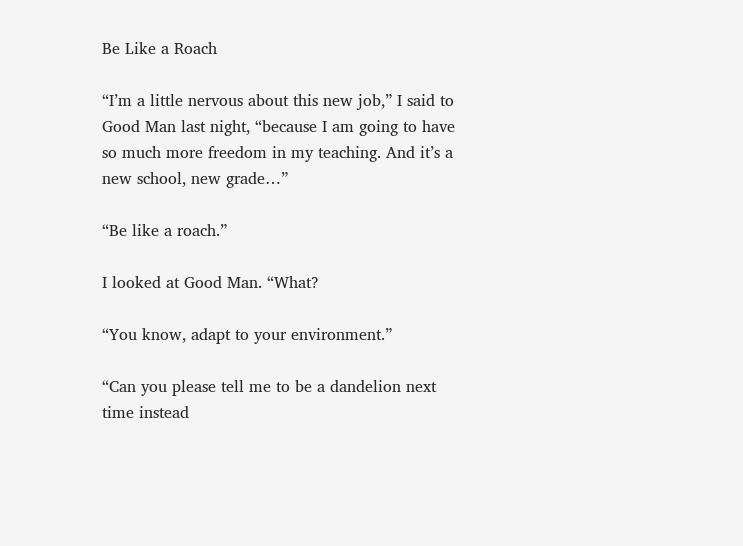Be Like a Roach

“I’m a little nervous about this new job,” I said to Good Man last night, “because I am going to have so much more freedom in my teaching. And it’s a new school, new grade…”

“Be like a roach.”

I looked at Good Man. “What?

“You know, adapt to your environment.”

“Can you please tell me to be a dandelion next time instead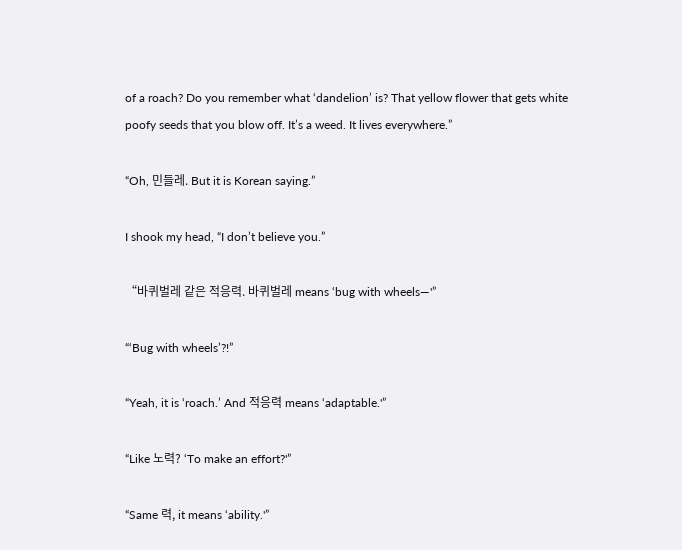of a roach? Do you remember what ‘dandelion’ is? That yellow flower that gets white poofy seeds that you blow off. It’s a weed. It lives everywhere.”

“Oh, 민들레. But it is Korean saying.”

I shook my head, “I don’t believe you.”

“바퀴벌레 같은 적응력. 바퀴벌레 means ‘bug with wheels—'”

“‘Bug with wheels’?!”

“Yeah, it is ‘roach.’ And 적응력 means ‘adaptable.'”

“Like 노력? ‘To make an effort?'”

“Same 력, it means ‘ability.'”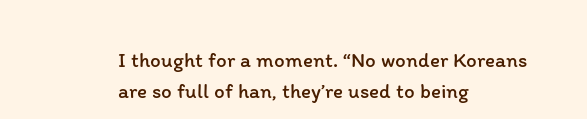I thought for a moment. “No wonder Koreans are so full of han, they’re used to being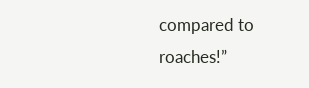compared to roaches!”